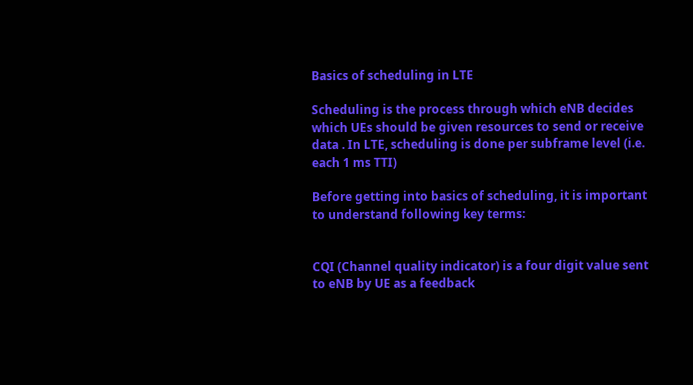Basics of scheduling in LTE

Scheduling is the process through which eNB decides which UEs should be given resources to send or receive data . In LTE, scheduling is done per subframe level (i.e. each 1 ms TTI)

Before getting into basics of scheduling, it is important to understand following key terms:


CQI (Channel quality indicator) is a four digit value sent to eNB by UE as a feedback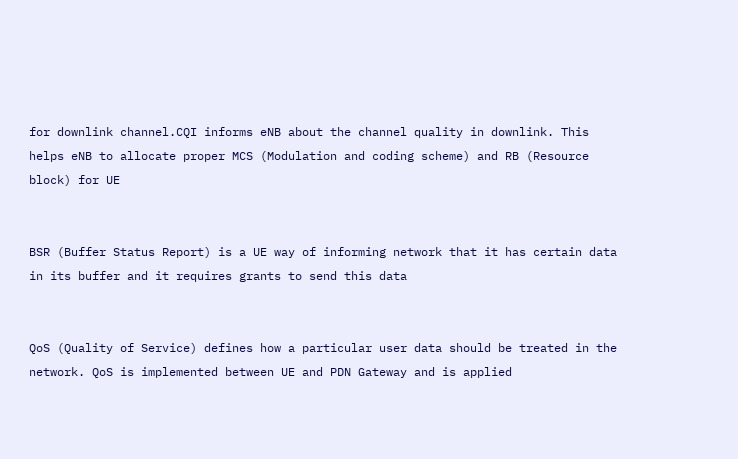for downlink channel.CQI informs eNB about the channel quality in downlink. This helps eNB to allocate proper MCS (Modulation and coding scheme) and RB (Resource block) for UE


BSR (Buffer Status Report) is a UE way of informing network that it has certain data in its buffer and it requires grants to send this data


QoS (Quality of Service) defines how a particular user data should be treated in the network. QoS is implemented between UE and PDN Gateway and is applied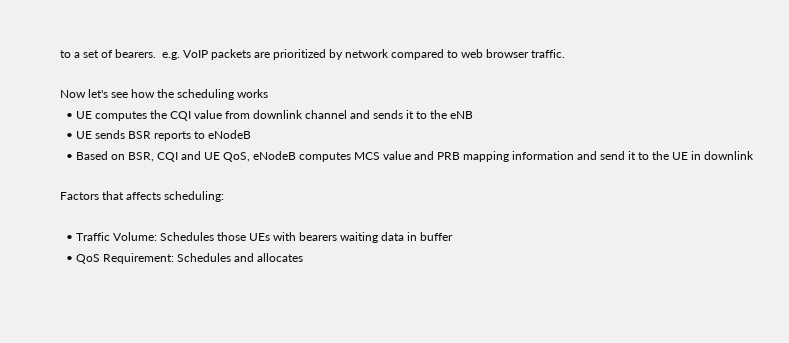to a set of bearers.  e.g. VoIP packets are prioritized by network compared to web browser traffic.

Now let's see how the scheduling works
  • UE computes the CQI value from downlink channel and sends it to the eNB
  • UE sends BSR reports to eNodeB
  • Based on BSR, CQI and UE QoS, eNodeB computes MCS value and PRB mapping information and send it to the UE in downlink

Factors that affects scheduling:

  • Traffic Volume: Schedules those UEs with bearers waiting data in buffer
  • QoS Requirement: Schedules and allocates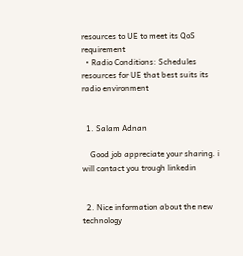resources to UE to meet its QoS requirement
  • Radio Conditions: Schedules resources for UE that best suits its radio environment


  1. Salam Adnan

    Good job appreciate your sharing. i will contact you trough linkedin


  2. Nice information about the new technology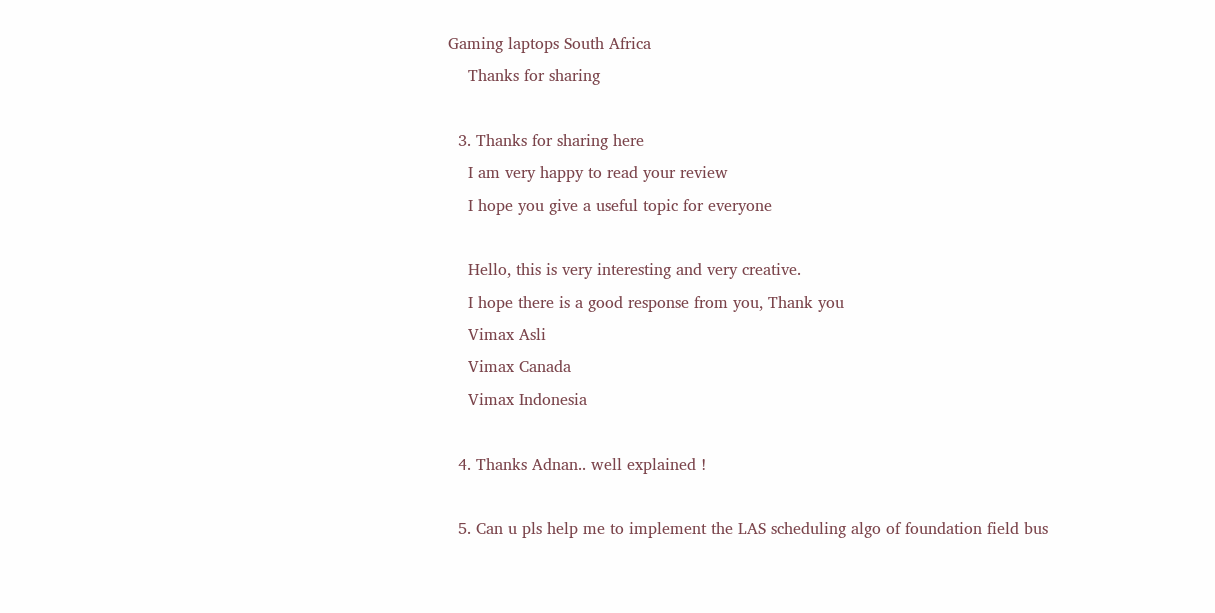Gaming laptops South Africa
    Thanks for sharing

  3. Thanks for sharing here
    I am very happy to read your review
    I hope you give a useful topic for everyone

    Hello, this is very interesting and very creative.
    I hope there is a good response from you, Thank you
    Vimax Asli
    Vimax Canada
    Vimax Indonesia

  4. Thanks Adnan.. well explained !

  5. Can u pls help me to implement the LAS scheduling algo of foundation field bus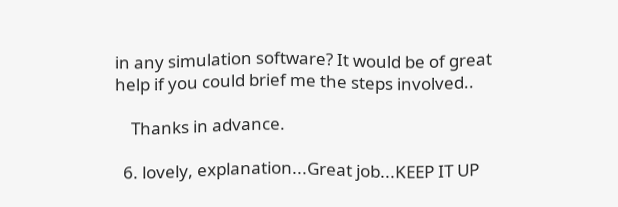in any simulation software? It would be of great help if you could brief me the steps involved..

    Thanks in advance.

  6. lovely, explanation...Great job...KEEP IT UP